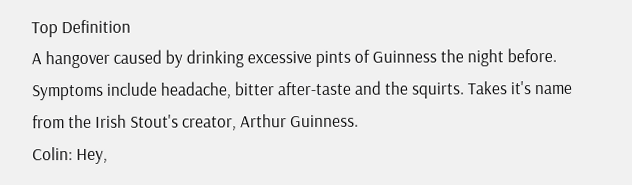Top Definition
A hangover caused by drinking excessive pints of Guinness the night before. Symptoms include headache, bitter after-taste and the squirts. Takes it's name from the Irish Stout's creator, Arthur Guinness.
Colin: Hey,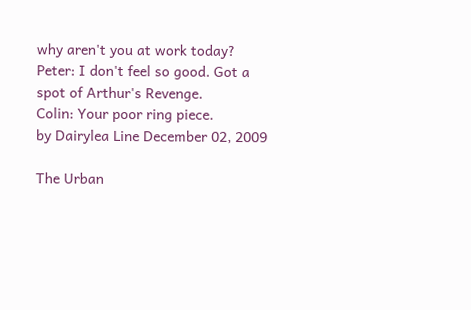why aren't you at work today?
Peter: I don't feel so good. Got a spot of Arthur's Revenge.
Colin: Your poor ring piece.
by Dairylea Line December 02, 2009

The Urban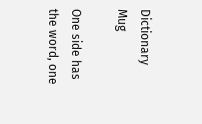Dictionary Mug

One side has the word, one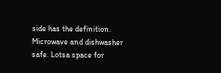side has the definition. Microwave and dishwasher safe. Lotsa space for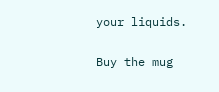your liquids.

Buy the mug